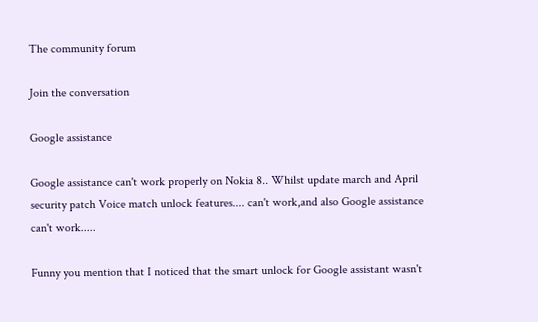The community forum

Join the conversation

Google assistance

Google assistance can't work properly on Nokia 8.. Whilst update march and April security patch Voice match unlock features.... can't work,and also Google assistance can't work.....

Funny you mention that I noticed that the smart unlock for Google assistant wasn't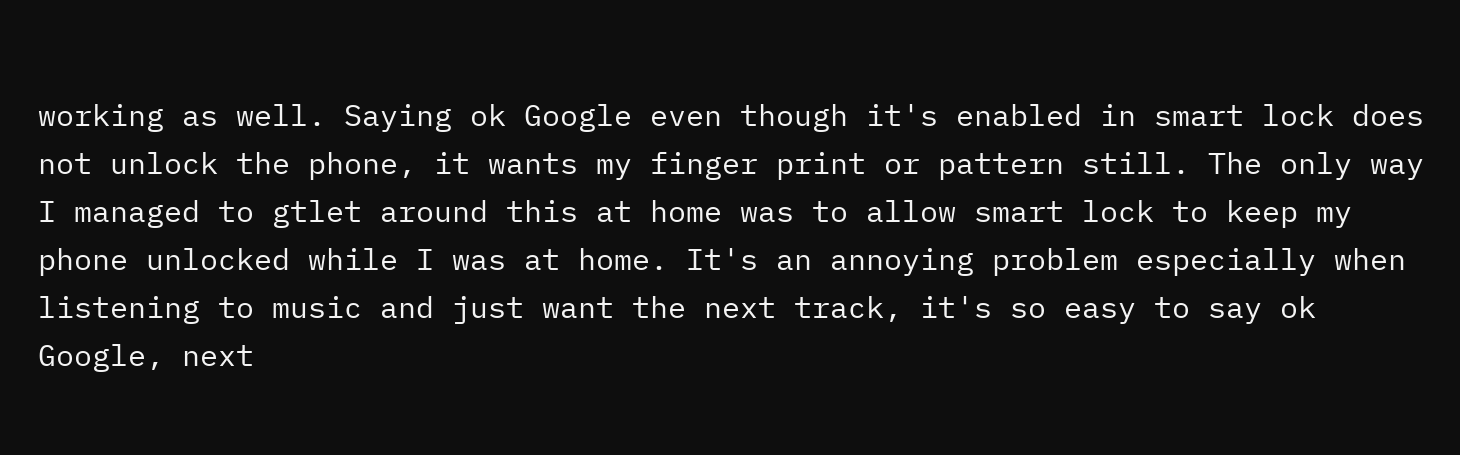working as well. Saying ok Google even though it's enabled in smart lock does not unlock the phone, it wants my finger print or pattern still. The only way I managed to gtlet around this at home was to allow smart lock to keep my phone unlocked while I was at home. It's an annoying problem especially when listening to music and just want the next track, it's so easy to say ok Google, next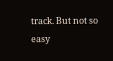track. But not so easy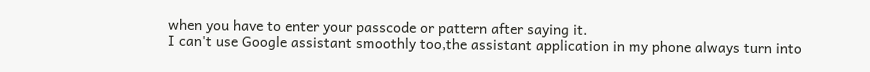when you have to enter your passcode or pattern after saying it.
I can't use Google assistant smoothly too,the assistant application in my phone always turn into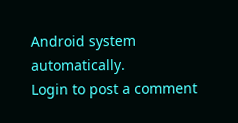Android system automatically.
Login to post a comment